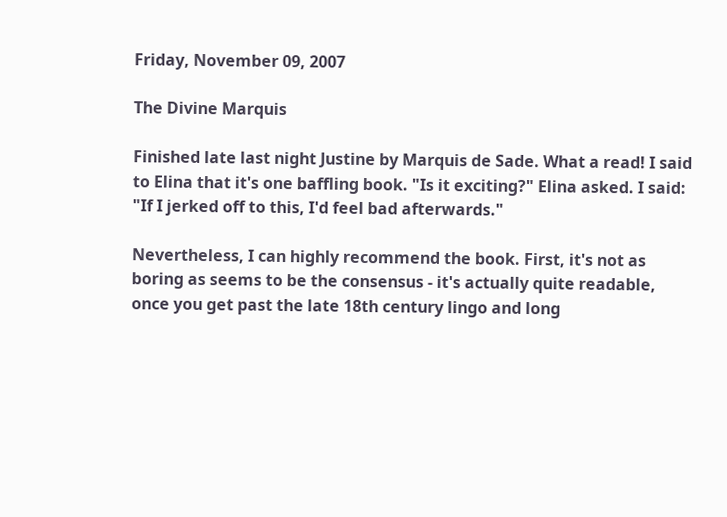Friday, November 09, 2007

The Divine Marquis

Finished late last night Justine by Marquis de Sade. What a read! I said to Elina that it's one baffling book. "Is it exciting?" Elina asked. I said: "If I jerked off to this, I'd feel bad afterwards."

Nevertheless, I can highly recommend the book. First, it's not as boring as seems to be the consensus - it's actually quite readable, once you get past the late 18th century lingo and long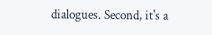dialogues. Second, it's a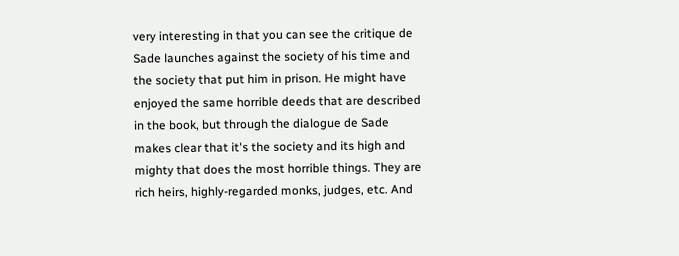very interesting in that you can see the critique de Sade launches against the society of his time and the society that put him in prison. He might have enjoyed the same horrible deeds that are described in the book, but through the dialogue de Sade makes clear that it's the society and its high and mighty that does the most horrible things. They are rich heirs, highly-regarded monks, judges, etc. And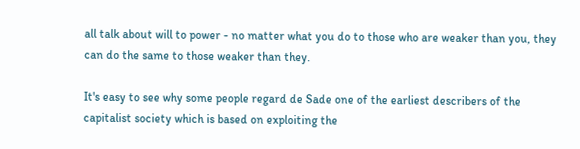all talk about will to power - no matter what you do to those who are weaker than you, they can do the same to those weaker than they.

It's easy to see why some people regard de Sade one of the earliest describers of the capitalist society which is based on exploiting the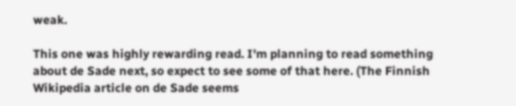weak.

This one was highly rewarding read. I'm planning to read something about de Sade next, so expect to see some of that here. (The Finnish Wikipedia article on de Sade seems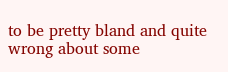to be pretty bland and quite wrong about some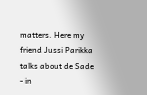matters. Here my friend Jussi Parikka talks about de Sade - in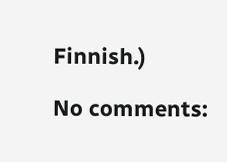Finnish.)

No comments: